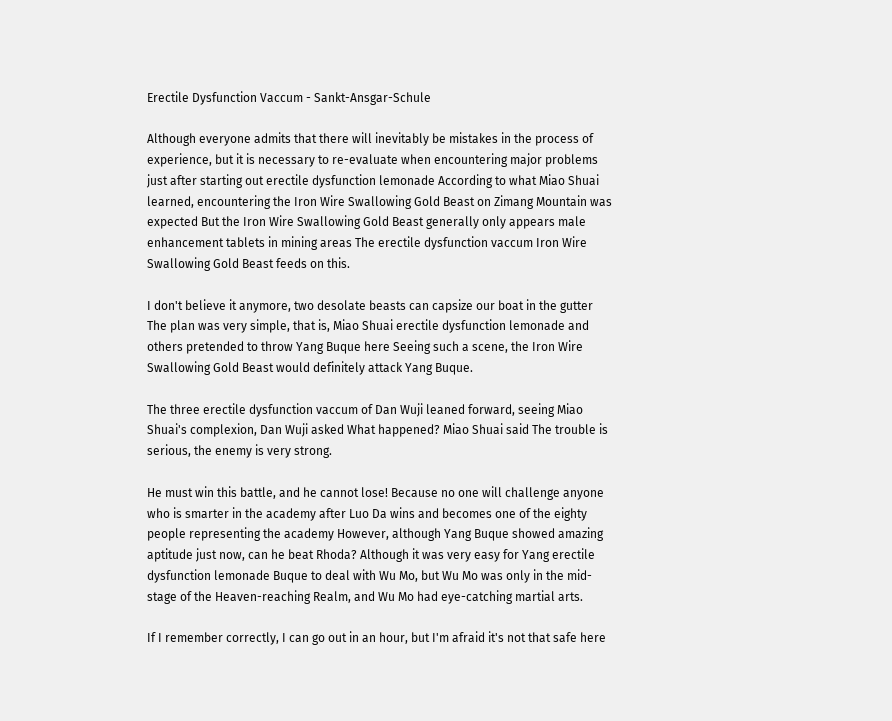Erectile Dysfunction Vaccum - Sankt-Ansgar-Schule

Although everyone admits that there will inevitably be mistakes in the process of experience, but it is necessary to re-evaluate when encountering major problems just after starting out erectile dysfunction lemonade According to what Miao Shuai learned, encountering the Iron Wire Swallowing Gold Beast on Zimang Mountain was expected But the Iron Wire Swallowing Gold Beast generally only appears male enhancement tablets in mining areas The erectile dysfunction vaccum Iron Wire Swallowing Gold Beast feeds on this.

I don't believe it anymore, two desolate beasts can capsize our boat in the gutter The plan was very simple, that is, Miao Shuai erectile dysfunction lemonade and others pretended to throw Yang Buque here Seeing such a scene, the Iron Wire Swallowing Gold Beast would definitely attack Yang Buque.

The three erectile dysfunction vaccum of Dan Wuji leaned forward, seeing Miao Shuai's complexion, Dan Wuji asked What happened? Miao Shuai said The trouble is serious, the enemy is very strong.

He must win this battle, and he cannot lose! Because no one will challenge anyone who is smarter in the academy after Luo Da wins and becomes one of the eighty people representing the academy However, although Yang Buque showed amazing aptitude just now, can he beat Rhoda? Although it was very easy for Yang erectile dysfunction lemonade Buque to deal with Wu Mo, but Wu Mo was only in the mid-stage of the Heaven-reaching Realm, and Wu Mo had eye-catching martial arts.

If I remember correctly, I can go out in an hour, but I'm afraid it's not that safe here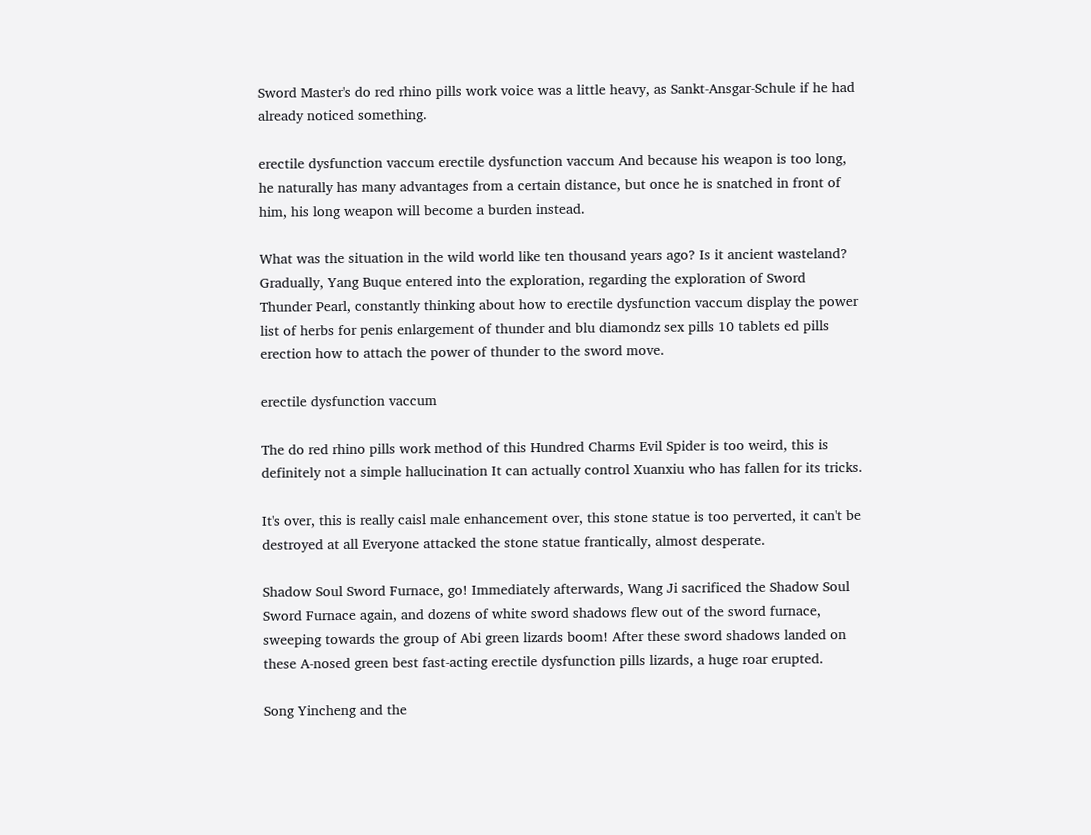Sword Master's do red rhino pills work voice was a little heavy, as Sankt-Ansgar-Schule if he had already noticed something.

erectile dysfunction vaccum erectile dysfunction vaccum And because his weapon is too long, he naturally has many advantages from a certain distance, but once he is snatched in front of him, his long weapon will become a burden instead.

What was the situation in the wild world like ten thousand years ago? Is it ancient wasteland? Gradually, Yang Buque entered into the exploration, regarding the exploration of Sword Thunder Pearl, constantly thinking about how to erectile dysfunction vaccum display the power list of herbs for penis enlargement of thunder and blu diamondz sex pills 10 tablets ed pills erection how to attach the power of thunder to the sword move.

erectile dysfunction vaccum

The do red rhino pills work method of this Hundred Charms Evil Spider is too weird, this is definitely not a simple hallucination It can actually control Xuanxiu who has fallen for its tricks.

It's over, this is really caisl male enhancement over, this stone statue is too perverted, it can't be destroyed at all Everyone attacked the stone statue frantically, almost desperate.

Shadow Soul Sword Furnace, go! Immediately afterwards, Wang Ji sacrificed the Shadow Soul Sword Furnace again, and dozens of white sword shadows flew out of the sword furnace, sweeping towards the group of Abi green lizards boom! After these sword shadows landed on these A-nosed green best fast-acting erectile dysfunction pills lizards, a huge roar erupted.

Song Yincheng and the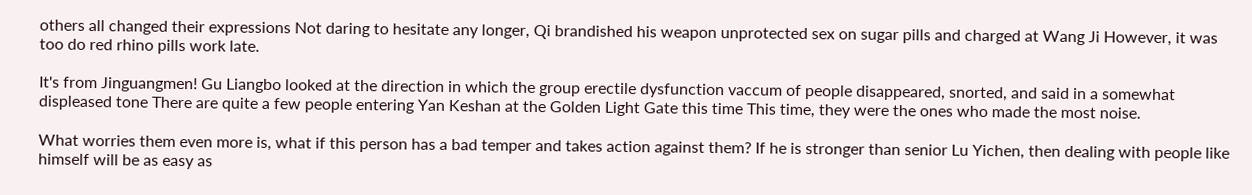others all changed their expressions Not daring to hesitate any longer, Qi brandished his weapon unprotected sex on sugar pills and charged at Wang Ji However, it was too do red rhino pills work late.

It's from Jinguangmen! Gu Liangbo looked at the direction in which the group erectile dysfunction vaccum of people disappeared, snorted, and said in a somewhat displeased tone There are quite a few people entering Yan Keshan at the Golden Light Gate this time This time, they were the ones who made the most noise.

What worries them even more is, what if this person has a bad temper and takes action against them? If he is stronger than senior Lu Yichen, then dealing with people like himself will be as easy as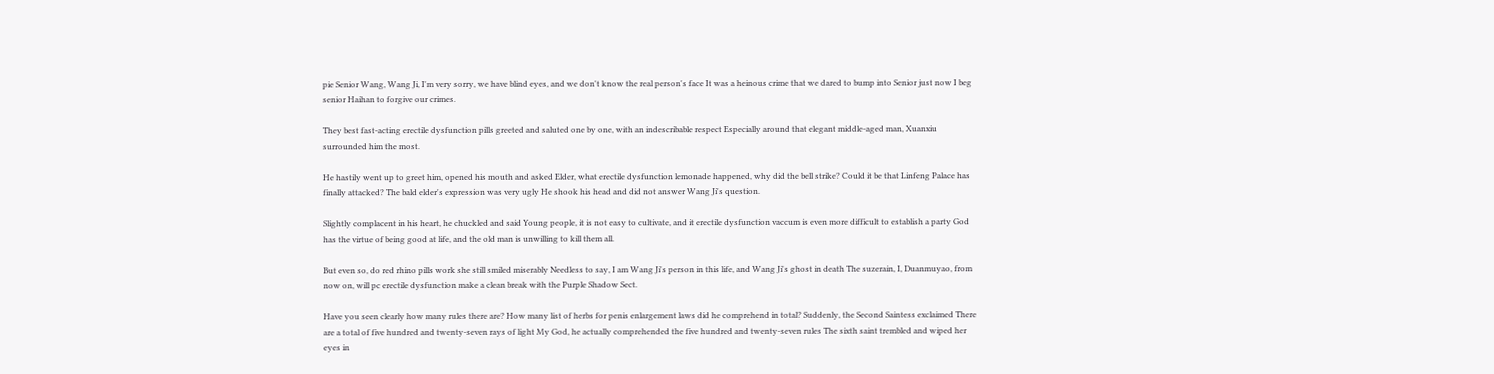pie Senior Wang, Wang Ji, I'm very sorry, we have blind eyes, and we don't know the real person's face It was a heinous crime that we dared to bump into Senior just now I beg senior Haihan to forgive our crimes.

They best fast-acting erectile dysfunction pills greeted and saluted one by one, with an indescribable respect Especially around that elegant middle-aged man, Xuanxiu surrounded him the most.

He hastily went up to greet him, opened his mouth and asked Elder, what erectile dysfunction lemonade happened, why did the bell strike? Could it be that Linfeng Palace has finally attacked? The bald elder's expression was very ugly He shook his head and did not answer Wang Ji's question.

Slightly complacent in his heart, he chuckled and said Young people, it is not easy to cultivate, and it erectile dysfunction vaccum is even more difficult to establish a party God has the virtue of being good at life, and the old man is unwilling to kill them all.

But even so, do red rhino pills work she still smiled miserably Needless to say, I am Wang Ji's person in this life, and Wang Ji's ghost in death The suzerain, I, Duanmuyao, from now on, will pc erectile dysfunction make a clean break with the Purple Shadow Sect.

Have you seen clearly how many rules there are? How many list of herbs for penis enlargement laws did he comprehend in total? Suddenly, the Second Saintess exclaimed There are a total of five hundred and twenty-seven rays of light My God, he actually comprehended the five hundred and twenty-seven rules The sixth saint trembled and wiped her eyes in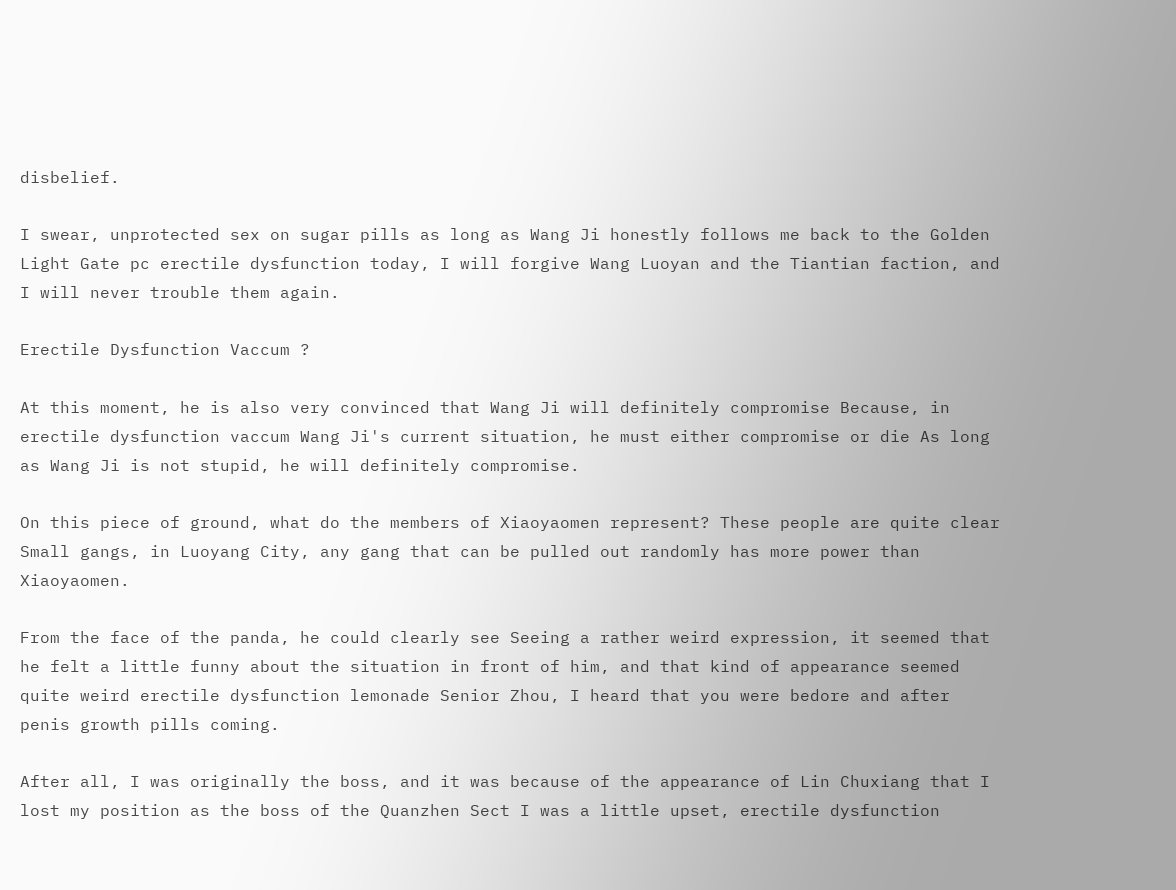disbelief.

I swear, unprotected sex on sugar pills as long as Wang Ji honestly follows me back to the Golden Light Gate pc erectile dysfunction today, I will forgive Wang Luoyan and the Tiantian faction, and I will never trouble them again.

Erectile Dysfunction Vaccum ?

At this moment, he is also very convinced that Wang Ji will definitely compromise Because, in erectile dysfunction vaccum Wang Ji's current situation, he must either compromise or die As long as Wang Ji is not stupid, he will definitely compromise.

On this piece of ground, what do the members of Xiaoyaomen represent? These people are quite clear Small gangs, in Luoyang City, any gang that can be pulled out randomly has more power than Xiaoyaomen.

From the face of the panda, he could clearly see Seeing a rather weird expression, it seemed that he felt a little funny about the situation in front of him, and that kind of appearance seemed quite weird erectile dysfunction lemonade Senior Zhou, I heard that you were bedore and after penis growth pills coming.

After all, I was originally the boss, and it was because of the appearance of Lin Chuxiang that I lost my position as the boss of the Quanzhen Sect I was a little upset, erectile dysfunction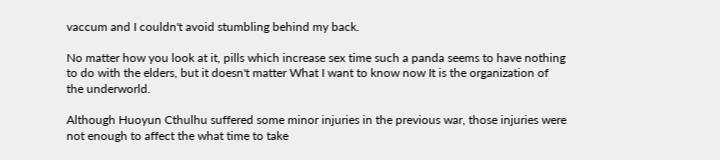vaccum and I couldn't avoid stumbling behind my back.

No matter how you look at it, pills which increase sex time such a panda seems to have nothing to do with the elders, but it doesn't matter What I want to know now It is the organization of the underworld.

Although Huoyun Cthulhu suffered some minor injuries in the previous war, those injuries were not enough to affect the what time to take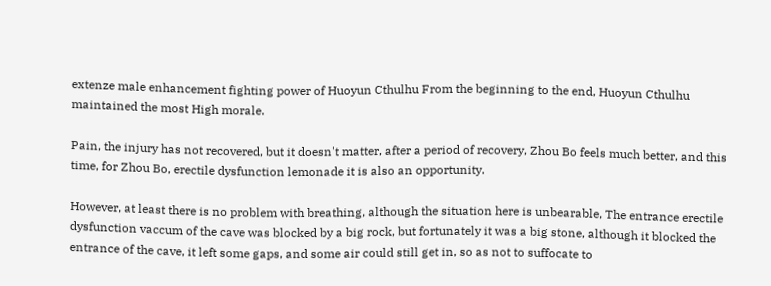extenze male enhancement fighting power of Huoyun Cthulhu From the beginning to the end, Huoyun Cthulhu maintained the most High morale.

Pain, the injury has not recovered, but it doesn't matter, after a period of recovery, Zhou Bo feels much better, and this time, for Zhou Bo, erectile dysfunction lemonade it is also an opportunity.

However, at least there is no problem with breathing, although the situation here is unbearable, The entrance erectile dysfunction vaccum of the cave was blocked by a big rock, but fortunately it was a big stone, although it blocked the entrance of the cave, it left some gaps, and some air could still get in, so as not to suffocate to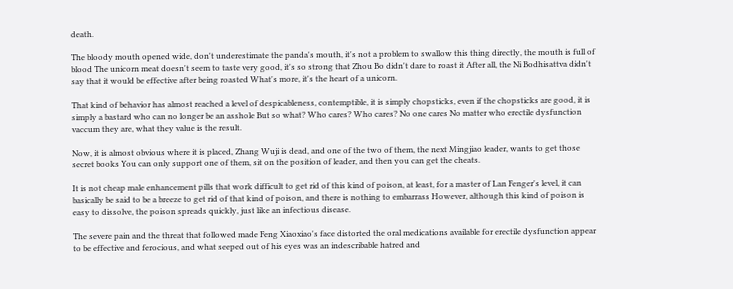death.

The bloody mouth opened wide, don't underestimate the panda's mouth, it's not a problem to swallow this thing directly, the mouth is full of blood The unicorn meat doesn't seem to taste very good, it's so strong that Zhou Bo didn't dare to roast it After all, the Ni Bodhisattva didn't say that it would be effective after being roasted What's more, it's the heart of a unicorn.

That kind of behavior has almost reached a level of despicableness, contemptible, it is simply chopsticks, even if the chopsticks are good, it is simply a bastard who can no longer be an asshole But so what? Who cares? Who cares? No one cares No matter who erectile dysfunction vaccum they are, what they value is the result.

Now, it is almost obvious where it is placed, Zhang Wuji is dead, and one of the two of them, the next Mingjiao leader, wants to get those secret books You can only support one of them, sit on the position of leader, and then you can get the cheats.

It is not cheap male enhancement pills that work difficult to get rid of this kind of poison, at least, for a master of Lan Fenger's level, it can basically be said to be a breeze to get rid of that kind of poison, and there is nothing to embarrass However, although this kind of poison is easy to dissolve, the poison spreads quickly, just like an infectious disease.

The severe pain and the threat that followed made Feng Xiaoxiao's face distorted the oral medications available for erectile dysfunction appear to be effective and ferocious, and what seeped out of his eyes was an indescribable hatred and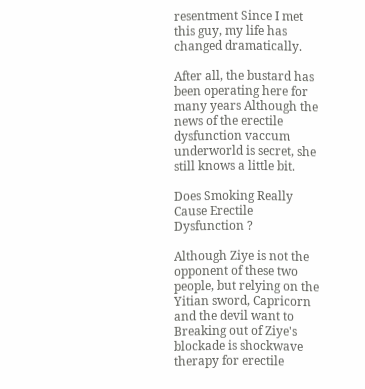resentment Since I met this guy, my life has changed dramatically.

After all, the bustard has been operating here for many years Although the news of the erectile dysfunction vaccum underworld is secret, she still knows a little bit.

Does Smoking Really Cause Erectile Dysfunction ?

Although Ziye is not the opponent of these two people, but relying on the Yitian sword, Capricorn and the devil want to Breaking out of Ziye's blockade is shockwave therapy for erectile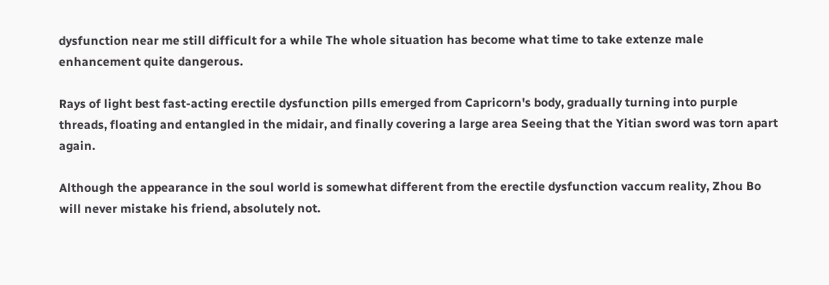dysfunction near me still difficult for a while The whole situation has become what time to take extenze male enhancement quite dangerous.

Rays of light best fast-acting erectile dysfunction pills emerged from Capricorn's body, gradually turning into purple threads, floating and entangled in the midair, and finally covering a large area Seeing that the Yitian sword was torn apart again.

Although the appearance in the soul world is somewhat different from the erectile dysfunction vaccum reality, Zhou Bo will never mistake his friend, absolutely not.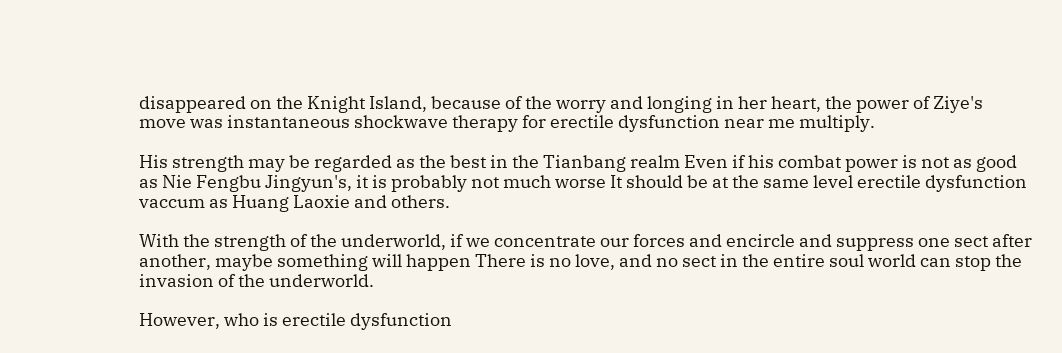disappeared on the Knight Island, because of the worry and longing in her heart, the power of Ziye's move was instantaneous shockwave therapy for erectile dysfunction near me multiply.

His strength may be regarded as the best in the Tianbang realm Even if his combat power is not as good as Nie Fengbu Jingyun's, it is probably not much worse It should be at the same level erectile dysfunction vaccum as Huang Laoxie and others.

With the strength of the underworld, if we concentrate our forces and encircle and suppress one sect after another, maybe something will happen There is no love, and no sect in the entire soul world can stop the invasion of the underworld.

However, who is erectile dysfunction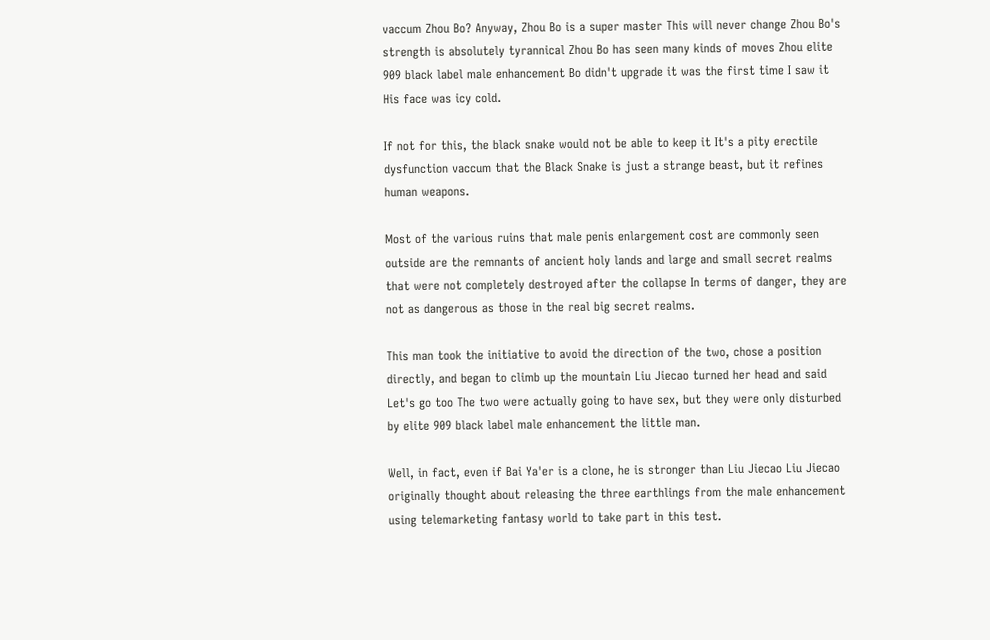vaccum Zhou Bo? Anyway, Zhou Bo is a super master This will never change Zhou Bo's strength is absolutely tyrannical Zhou Bo has seen many kinds of moves Zhou elite 909 black label male enhancement Bo didn't upgrade it was the first time I saw it His face was icy cold.

If not for this, the black snake would not be able to keep it It's a pity erectile dysfunction vaccum that the Black Snake is just a strange beast, but it refines human weapons.

Most of the various ruins that male penis enlargement cost are commonly seen outside are the remnants of ancient holy lands and large and small secret realms that were not completely destroyed after the collapse In terms of danger, they are not as dangerous as those in the real big secret realms.

This man took the initiative to avoid the direction of the two, chose a position directly, and began to climb up the mountain Liu Jiecao turned her head and said Let's go too The two were actually going to have sex, but they were only disturbed by elite 909 black label male enhancement the little man.

Well, in fact, even if Bai Ya'er is a clone, he is stronger than Liu Jiecao Liu Jiecao originally thought about releasing the three earthlings from the male enhancement using telemarketing fantasy world to take part in this test.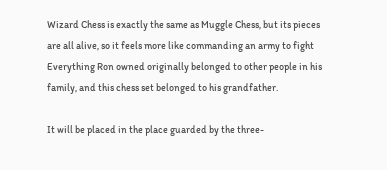Wizard Chess is exactly the same as Muggle Chess, but its pieces are all alive, so it feels more like commanding an army to fight Everything Ron owned originally belonged to other people in his family, and this chess set belonged to his grandfather.

It will be placed in the place guarded by the three-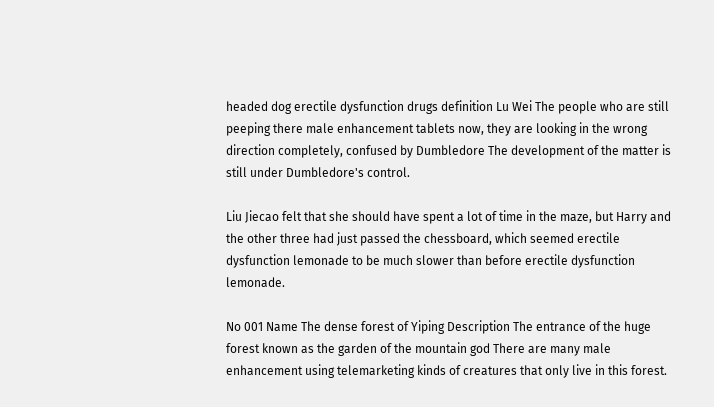headed dog erectile dysfunction drugs definition Lu Wei The people who are still peeping there male enhancement tablets now, they are looking in the wrong direction completely, confused by Dumbledore The development of the matter is still under Dumbledore's control.

Liu Jiecao felt that she should have spent a lot of time in the maze, but Harry and the other three had just passed the chessboard, which seemed erectile dysfunction lemonade to be much slower than before erectile dysfunction lemonade.

No 001 Name The dense forest of Yiping Description The entrance of the huge forest known as the garden of the mountain god There are many male enhancement using telemarketing kinds of creatures that only live in this forest.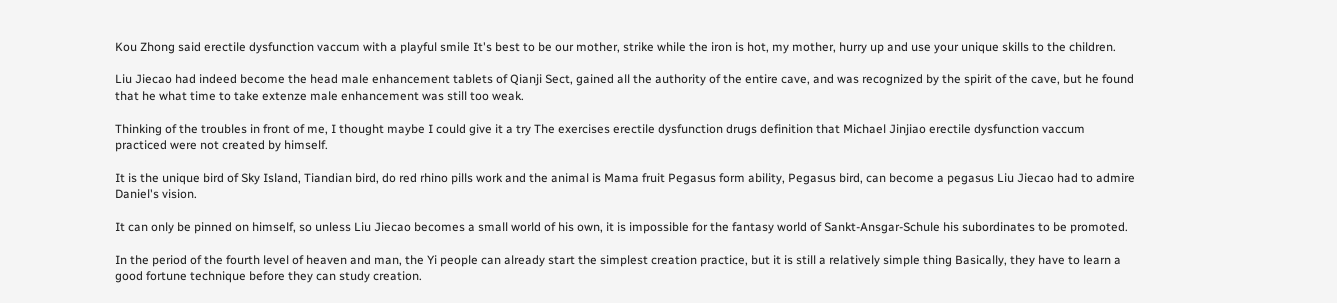Kou Zhong said erectile dysfunction vaccum with a playful smile It's best to be our mother, strike while the iron is hot, my mother, hurry up and use your unique skills to the children.

Liu Jiecao had indeed become the head male enhancement tablets of Qianji Sect, gained all the authority of the entire cave, and was recognized by the spirit of the cave, but he found that he what time to take extenze male enhancement was still too weak.

Thinking of the troubles in front of me, I thought maybe I could give it a try The exercises erectile dysfunction drugs definition that Michael Jinjiao erectile dysfunction vaccum practiced were not created by himself.

It is the unique bird of Sky Island, Tiandian bird, do red rhino pills work and the animal is Mama fruit Pegasus form ability, Pegasus bird, can become a pegasus Liu Jiecao had to admire Daniel's vision.

It can only be pinned on himself, so unless Liu Jiecao becomes a small world of his own, it is impossible for the fantasy world of Sankt-Ansgar-Schule his subordinates to be promoted.

In the period of the fourth level of heaven and man, the Yi people can already start the simplest creation practice, but it is still a relatively simple thing Basically, they have to learn a good fortune technique before they can study creation.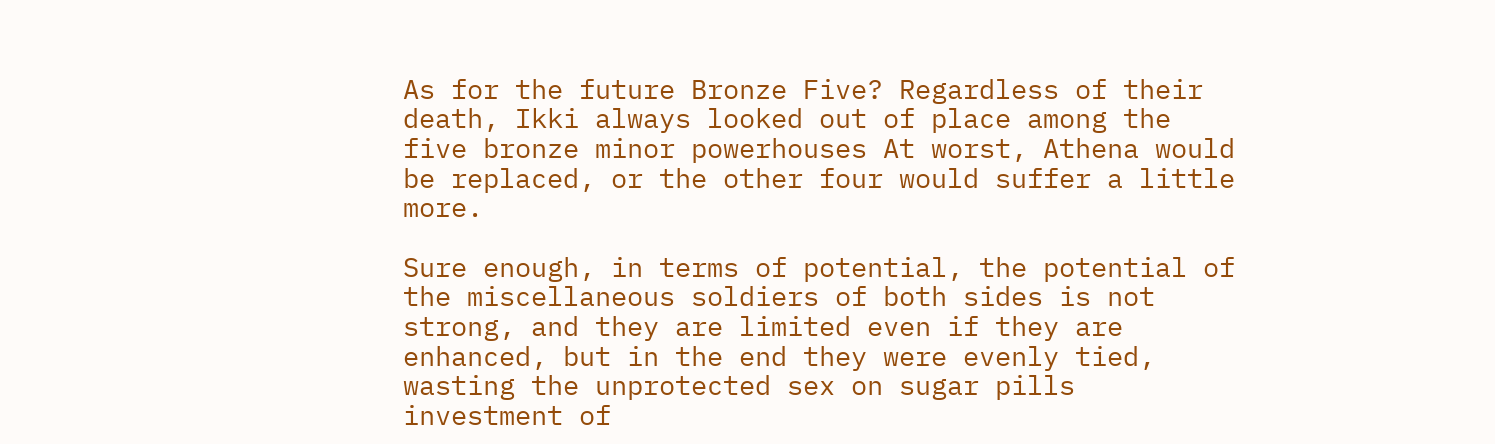As for the future Bronze Five? Regardless of their death, Ikki always looked out of place among the five bronze minor powerhouses At worst, Athena would be replaced, or the other four would suffer a little more.

Sure enough, in terms of potential, the potential of the miscellaneous soldiers of both sides is not strong, and they are limited even if they are enhanced, but in the end they were evenly tied, wasting the unprotected sex on sugar pills investment of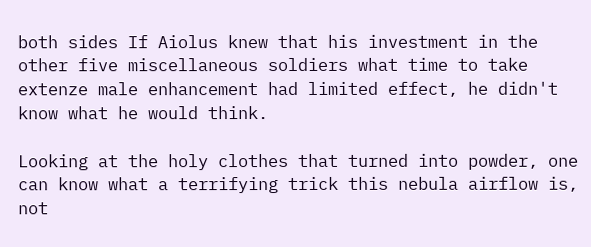both sides If Aiolus knew that his investment in the other five miscellaneous soldiers what time to take extenze male enhancement had limited effect, he didn't know what he would think.

Looking at the holy clothes that turned into powder, one can know what a terrifying trick this nebula airflow is, not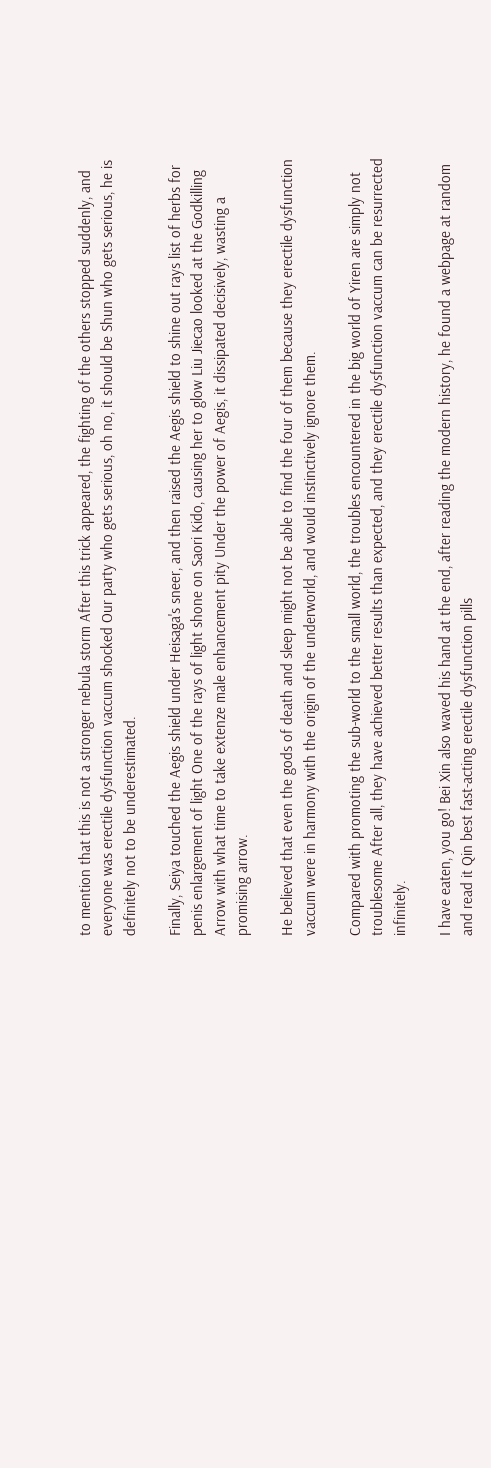to mention that this is not a stronger nebula storm After this trick appeared, the fighting of the others stopped suddenly, and everyone was erectile dysfunction vaccum shocked Our party who gets serious, oh no, it should be Shun who gets serious, he is definitely not to be underestimated.

Finally, Seiya touched the Aegis shield under Heisaga's sneer, and then raised the Aegis shield to shine out rays list of herbs for penis enlargement of light One of the rays of light shone on Saori Kido, causing her to glow Liu Jiecao looked at the Godkilling Arrow with what time to take extenze male enhancement pity Under the power of Aegis, it dissipated decisively, wasting a promising arrow.

He believed that even the gods of death and sleep might not be able to find the four of them because they erectile dysfunction vaccum were in harmony with the origin of the underworld, and would instinctively ignore them.

Compared with promoting the sub-world to the small world, the troubles encountered in the big world of Yiren are simply not troublesome After all, they have achieved better results than expected, and they erectile dysfunction vaccum can be resurrected infinitely.

I have eaten, you go! Bei Xin also waved his hand at the end, after reading the modern history, he found a webpage at random and read it Qin best fast-acting erectile dysfunction pills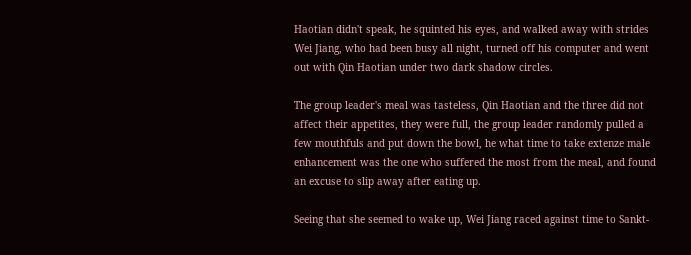Haotian didn't speak, he squinted his eyes, and walked away with strides Wei Jiang, who had been busy all night, turned off his computer and went out with Qin Haotian under two dark shadow circles.

The group leader's meal was tasteless, Qin Haotian and the three did not affect their appetites, they were full, the group leader randomly pulled a few mouthfuls and put down the bowl, he what time to take extenze male enhancement was the one who suffered the most from the meal, and found an excuse to slip away after eating up.

Seeing that she seemed to wake up, Wei Jiang raced against time to Sankt-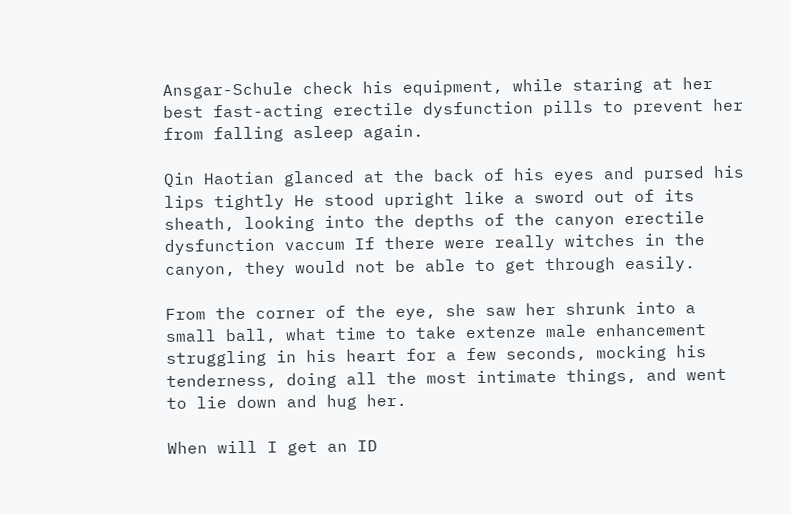Ansgar-Schule check his equipment, while staring at her best fast-acting erectile dysfunction pills to prevent her from falling asleep again.

Qin Haotian glanced at the back of his eyes and pursed his lips tightly He stood upright like a sword out of its sheath, looking into the depths of the canyon erectile dysfunction vaccum If there were really witches in the canyon, they would not be able to get through easily.

From the corner of the eye, she saw her shrunk into a small ball, what time to take extenze male enhancement struggling in his heart for a few seconds, mocking his tenderness, doing all the most intimate things, and went to lie down and hug her.

When will I get an ID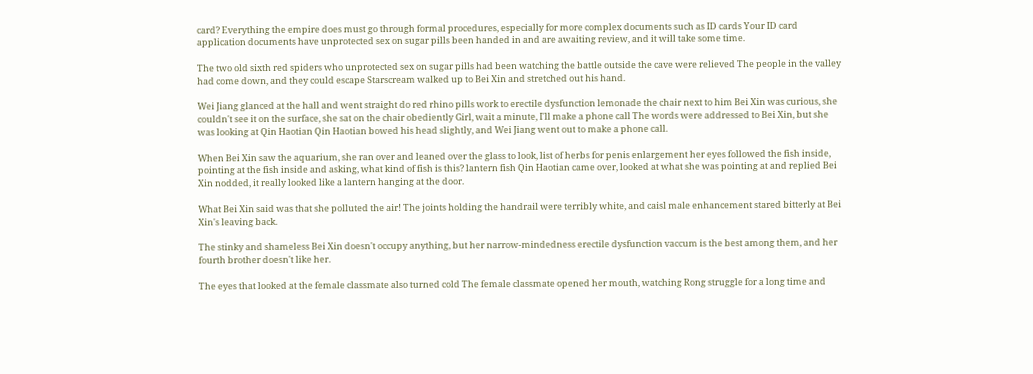card? Everything the empire does must go through formal procedures, especially for more complex documents such as ID cards Your ID card application documents have unprotected sex on sugar pills been handed in and are awaiting review, and it will take some time.

The two old sixth red spiders who unprotected sex on sugar pills had been watching the battle outside the cave were relieved The people in the valley had come down, and they could escape Starscream walked up to Bei Xin and stretched out his hand.

Wei Jiang glanced at the hall and went straight do red rhino pills work to erectile dysfunction lemonade the chair next to him Bei Xin was curious, she couldn't see it on the surface, she sat on the chair obediently Girl, wait a minute, I'll make a phone call The words were addressed to Bei Xin, but she was looking at Qin Haotian Qin Haotian bowed his head slightly, and Wei Jiang went out to make a phone call.

When Bei Xin saw the aquarium, she ran over and leaned over the glass to look, list of herbs for penis enlargement her eyes followed the fish inside, pointing at the fish inside and asking, what kind of fish is this? lantern fish Qin Haotian came over, looked at what she was pointing at and replied Bei Xin nodded, it really looked like a lantern hanging at the door.

What Bei Xin said was that she polluted the air! The joints holding the handrail were terribly white, and caisl male enhancement stared bitterly at Bei Xin's leaving back.

The stinky and shameless Bei Xin doesn't occupy anything, but her narrow-mindedness erectile dysfunction vaccum is the best among them, and her fourth brother doesn't like her.

The eyes that looked at the female classmate also turned cold The female classmate opened her mouth, watching Rong struggle for a long time and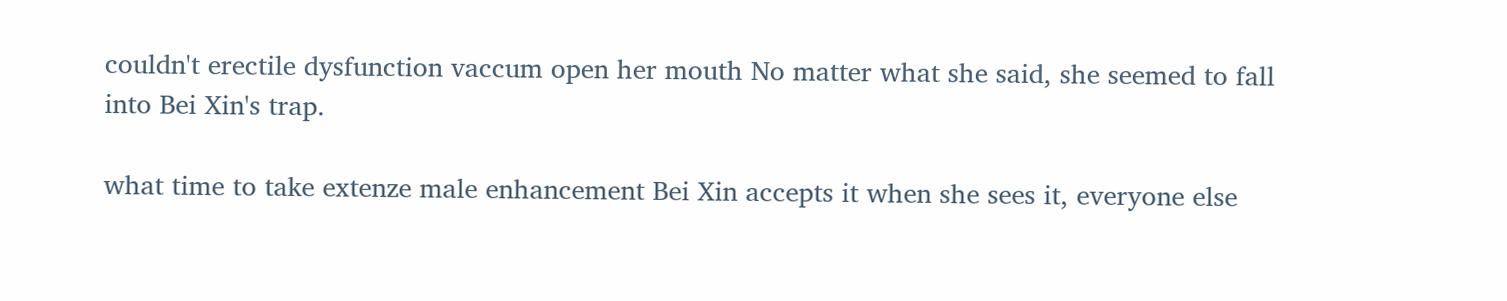couldn't erectile dysfunction vaccum open her mouth No matter what she said, she seemed to fall into Bei Xin's trap.

what time to take extenze male enhancement Bei Xin accepts it when she sees it, everyone else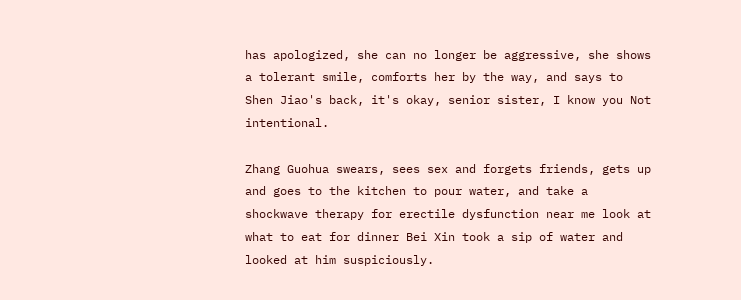has apologized, she can no longer be aggressive, she shows a tolerant smile, comforts her by the way, and says to Shen Jiao's back, it's okay, senior sister, I know you Not intentional.

Zhang Guohua swears, sees sex and forgets friends, gets up and goes to the kitchen to pour water, and take a shockwave therapy for erectile dysfunction near me look at what to eat for dinner Bei Xin took a sip of water and looked at him suspiciously.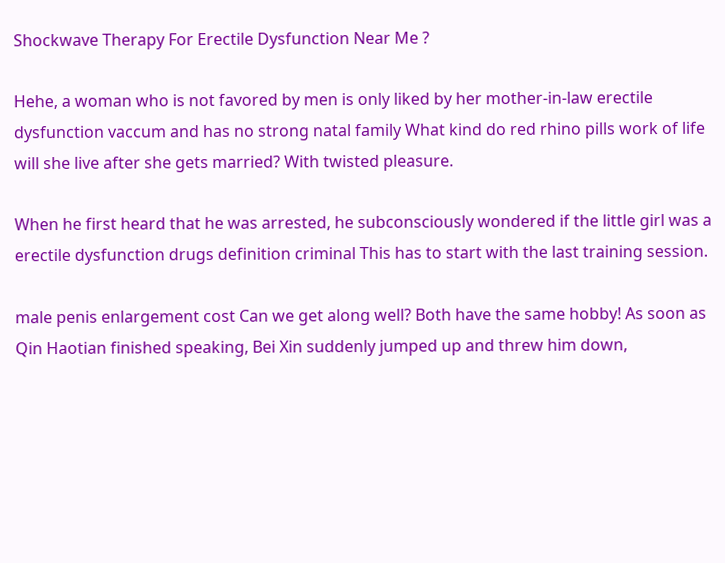Shockwave Therapy For Erectile Dysfunction Near Me ?

Hehe, a woman who is not favored by men is only liked by her mother-in-law erectile dysfunction vaccum and has no strong natal family What kind do red rhino pills work of life will she live after she gets married? With twisted pleasure.

When he first heard that he was arrested, he subconsciously wondered if the little girl was a erectile dysfunction drugs definition criminal This has to start with the last training session.

male penis enlargement cost Can we get along well? Both have the same hobby! As soon as Qin Haotian finished speaking, Bei Xin suddenly jumped up and threw him down,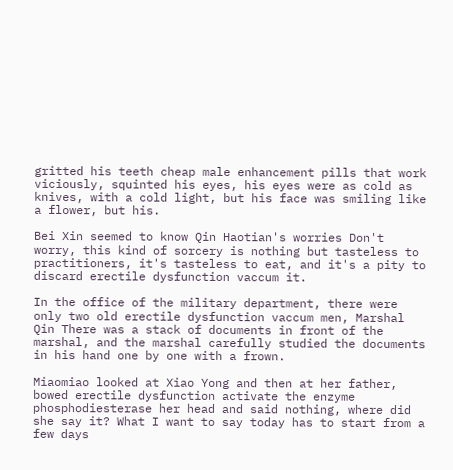gritted his teeth cheap male enhancement pills that work viciously, squinted his eyes, his eyes were as cold as knives, with a cold light, but his face was smiling like a flower, but his.

Bei Xin seemed to know Qin Haotian's worries Don't worry, this kind of sorcery is nothing but tasteless to practitioners, it's tasteless to eat, and it's a pity to discard erectile dysfunction vaccum it.

In the office of the military department, there were only two old erectile dysfunction vaccum men, Marshal Qin There was a stack of documents in front of the marshal, and the marshal carefully studied the documents in his hand one by one with a frown.

Miaomiao looked at Xiao Yong and then at her father, bowed erectile dysfunction activate the enzyme phosphodiesterase her head and said nothing, where did she say it? What I want to say today has to start from a few days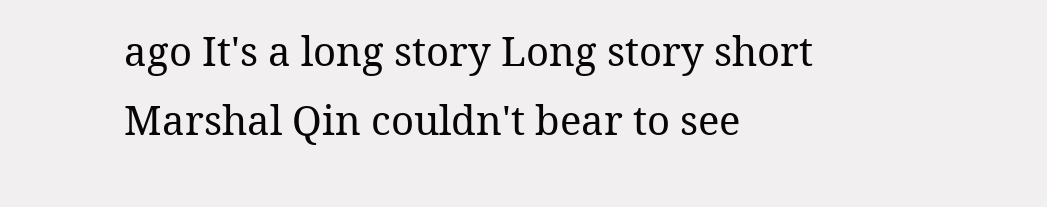ago It's a long story Long story short Marshal Qin couldn't bear to see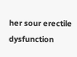her sour erectile dysfunction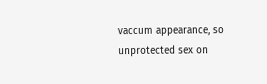vaccum appearance, so unprotected sex on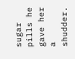sugar pills he gave her a shudder.